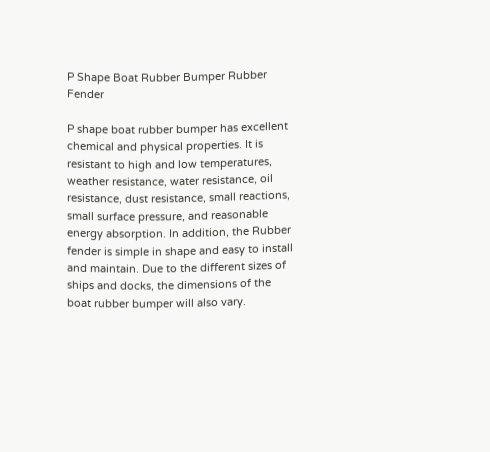P Shape Boat Rubber Bumper Rubber Fender

P shape boat rubber bumper has excellent chemical and physical properties. It is resistant to high and low temperatures, weather resistance, water resistance, oil resistance, dust resistance, small reactions, small surface pressure, and reasonable energy absorption. In addition, the Rubber fender is simple in shape and easy to install and maintain. Due to the different sizes of ships and docks, the dimensions of the boat rubber bumper will also vary.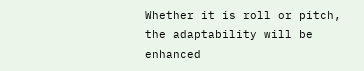Whether it is roll or pitch, the adaptability will be enhanced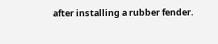after installing a rubber fender.